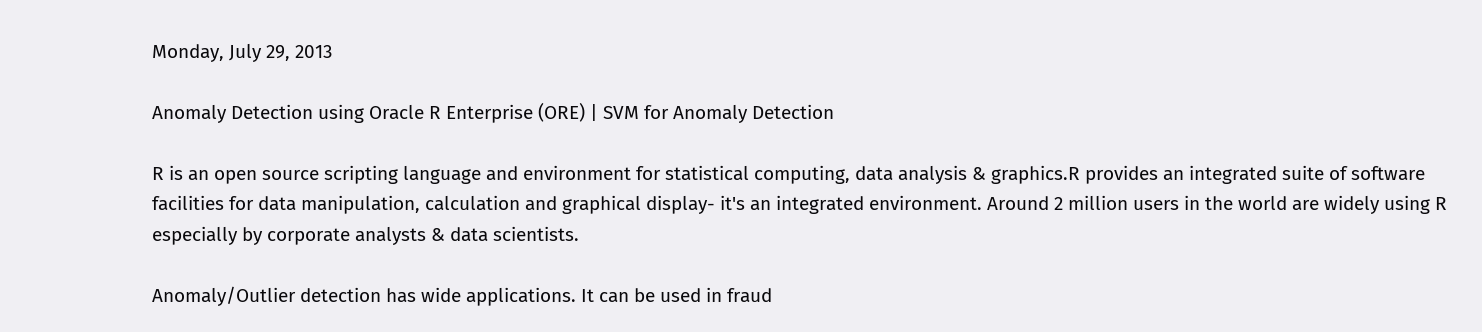Monday, July 29, 2013

Anomaly Detection using Oracle R Enterprise (ORE) | SVM for Anomaly Detection

R is an open source scripting language and environment for statistical computing, data analysis & graphics.R provides an integrated suite of software facilities for data manipulation, calculation and graphical display- it's an integrated environment. Around 2 million users in the world are widely using R especially by corporate analysts & data scientists.

Anomaly/Outlier detection has wide applications. It can be used in fraud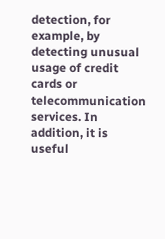detection, for example, by detecting unusual usage of credit cards or telecommunication services. In addition, it is useful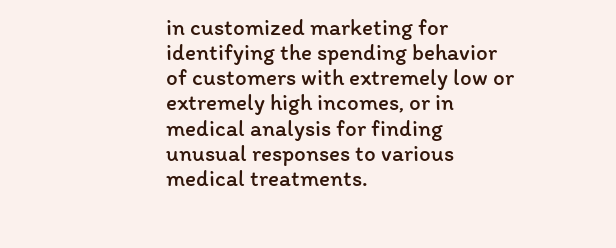in customized marketing for identifying the spending behavior of customers with extremely low or extremely high incomes, or in medical analysis for finding unusual responses to various medical treatments.